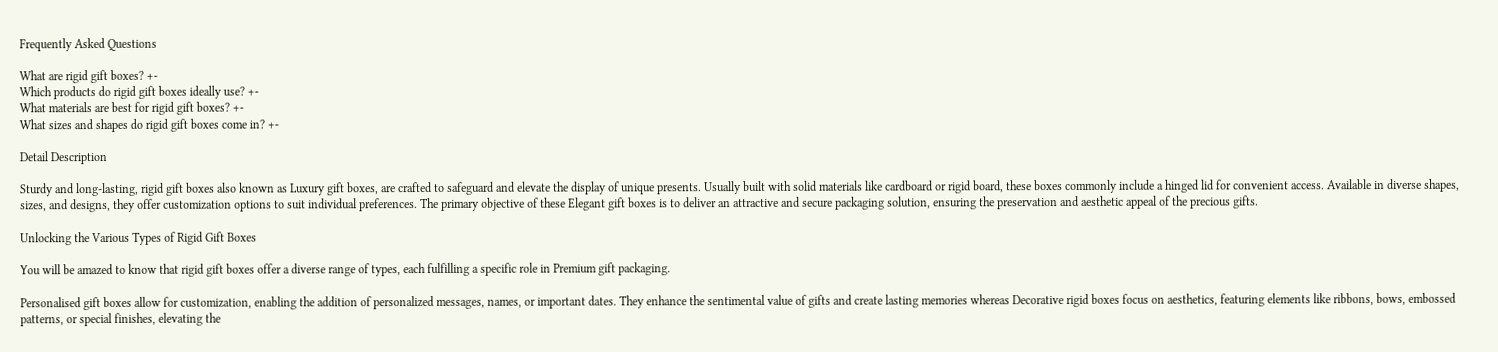Frequently Asked Questions

What are rigid gift boxes? +-
Which products do rigid gift boxes ideally use? +-
What materials are best for rigid gift boxes? +-
What sizes and shapes do rigid gift boxes come in? +-

Detail Description

Sturdy and long-lasting, rigid gift boxes also known as Luxury gift boxes, are crafted to safeguard and elevate the display of unique presents. Usually built with solid materials like cardboard or rigid board, these boxes commonly include a hinged lid for convenient access. Available in diverse shapes, sizes, and designs, they offer customization options to suit individual preferences. The primary objective of these Elegant gift boxes is to deliver an attractive and secure packaging solution, ensuring the preservation and aesthetic appeal of the precious gifts.

Unlocking the Various Types of Rigid Gift Boxes

You will be amazed to know that rigid gift boxes offer a diverse range of types, each fulfilling a specific role in Premium gift packaging.

Personalised gift boxes allow for customization, enabling the addition of personalized messages, names, or important dates. They enhance the sentimental value of gifts and create lasting memories whereas Decorative rigid boxes focus on aesthetics, featuring elements like ribbons, bows, embossed patterns, or special finishes, elevating the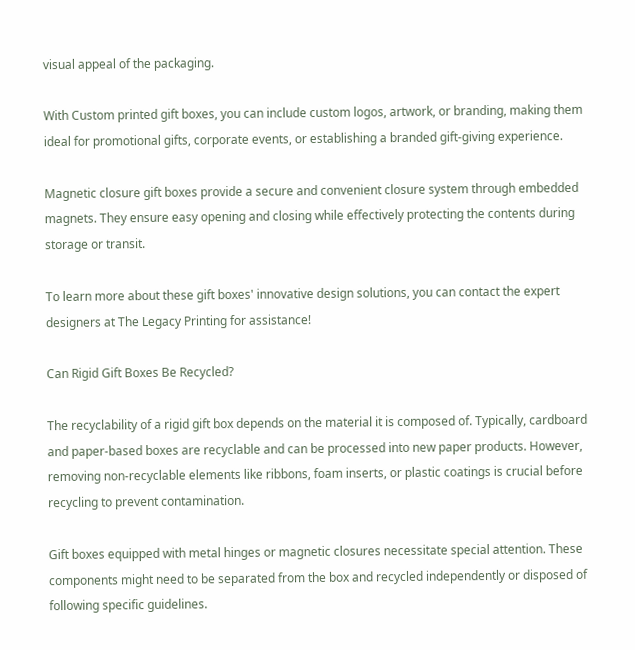visual appeal of the packaging.

With Custom printed gift boxes, you can include custom logos, artwork, or branding, making them ideal for promotional gifts, corporate events, or establishing a branded gift-giving experience.

Magnetic closure gift boxes provide a secure and convenient closure system through embedded magnets. They ensure easy opening and closing while effectively protecting the contents during storage or transit.

To learn more about these gift boxes' innovative design solutions, you can contact the expert designers at The Legacy Printing for assistance!

Can Rigid Gift Boxes Be Recycled?

The recyclability of a rigid gift box depends on the material it is composed of. Typically, cardboard and paper-based boxes are recyclable and can be processed into new paper products. However, removing non-recyclable elements like ribbons, foam inserts, or plastic coatings is crucial before recycling to prevent contamination.

Gift boxes equipped with metal hinges or magnetic closures necessitate special attention. These components might need to be separated from the box and recycled independently or disposed of following specific guidelines.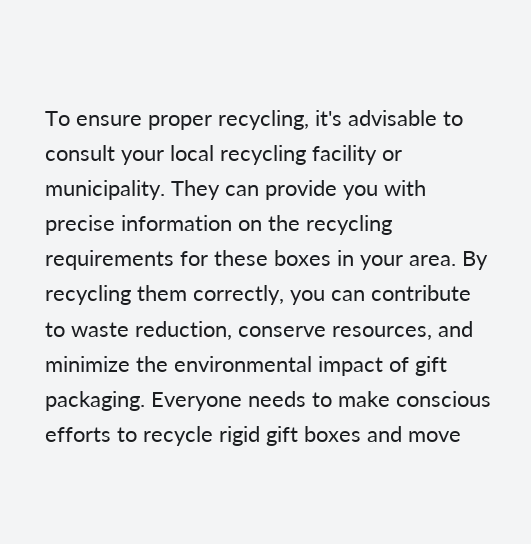To ensure proper recycling, it's advisable to consult your local recycling facility or municipality. They can provide you with precise information on the recycling requirements for these boxes in your area. By recycling them correctly, you can contribute to waste reduction, conserve resources, and minimize the environmental impact of gift packaging. Everyone needs to make conscious efforts to recycle rigid gift boxes and move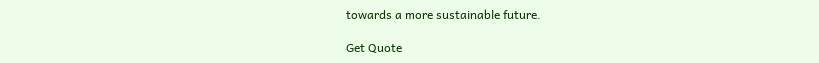towards a more sustainable future.

Get Quote